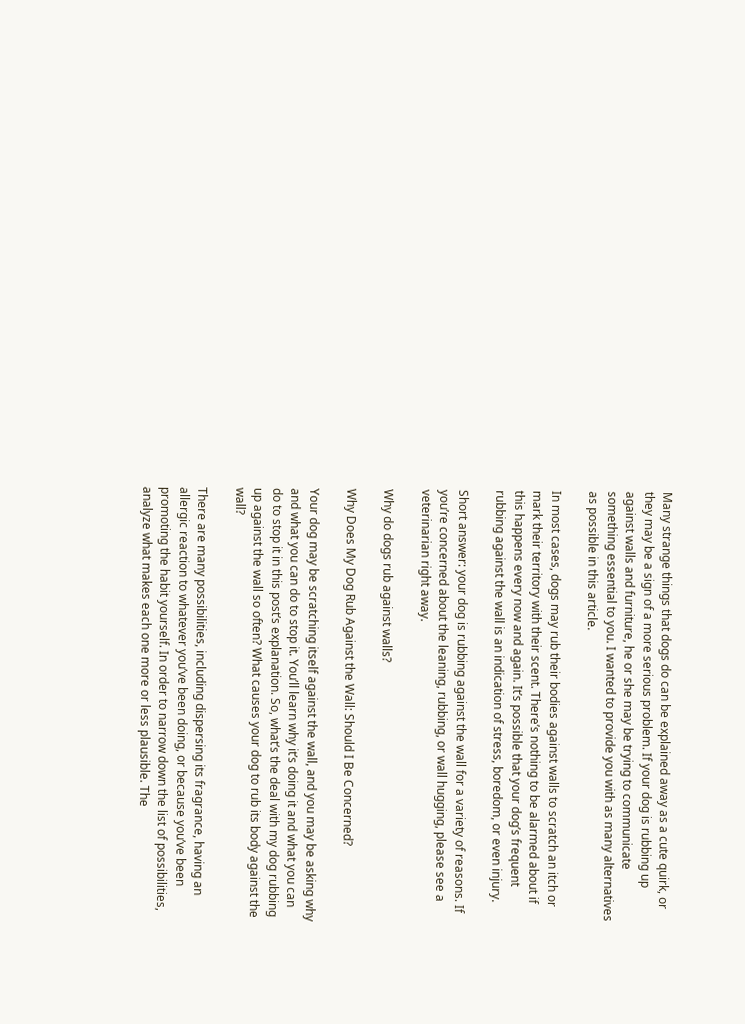Many strange things that dogs do can be explained away as a cute quirk, or they may be a sign of a more serious problem. If your dog is rubbing up against walls and furniture, he or she may be trying to communicate something essential to you. I wanted to provide you with as many alternatives as possible in this article.

In most cases, dogs may rub their bodies against walls to scratch an itch or mark their territory with their scent. There’s nothing to be alarmed about if this happens every now and again. It’s possible that your dog’s frequent rubbing against the wall is an indication of stress, boredom, or even injury.

Short answer: your dog is rubbing against the wall for a variety of reasons. If you’re concerned about the leaning, rubbing, or wall hugging, please see a veterinarian right away.

Why do dogs rub against walls?

Why Does My Dog Rub Against the Wall: Should I Be Concerned?

Your dog may be scratching itself against the wall, and you may be asking why and what you can do to stop it. You’ll learn why it’s doing it and what you can do to stop it in this post’s explanation. So, what’s the deal with my dog rubbing up against the wall so often? What causes your dog to rub its body against the wall?

There are many possibilities, including dispersing its fragrance, having an allergic reaction to whatever you’ve been doing, or because you’ve been promoting the habit yourself. In order to narrow down the list of possibilities, analyze what makes each one more or less plausible. The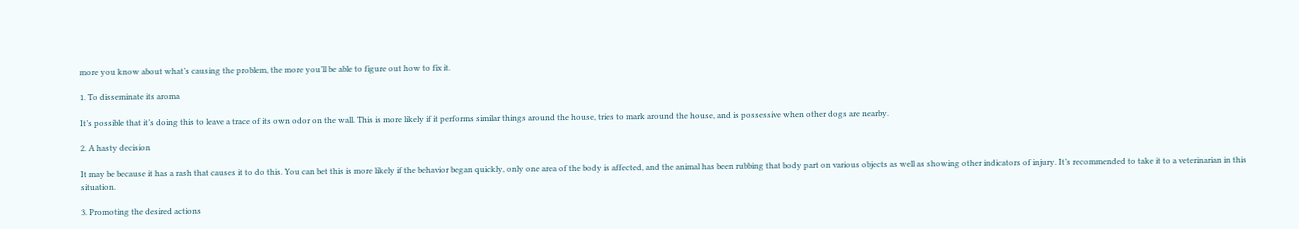more you know about what’s causing the problem, the more you’ll be able to figure out how to fix it.

1. To disseminate its aroma

It’s possible that it’s doing this to leave a trace of its own odor on the wall. This is more likely if it performs similar things around the house, tries to mark around the house, and is possessive when other dogs are nearby.

2. A hasty decision

It may be because it has a rash that causes it to do this. You can bet this is more likely if the behavior began quickly, only one area of the body is affected, and the animal has been rubbing that body part on various objects as well as showing other indicators of injury. It’s recommended to take it to a veterinarian in this situation.

3. Promoting the desired actions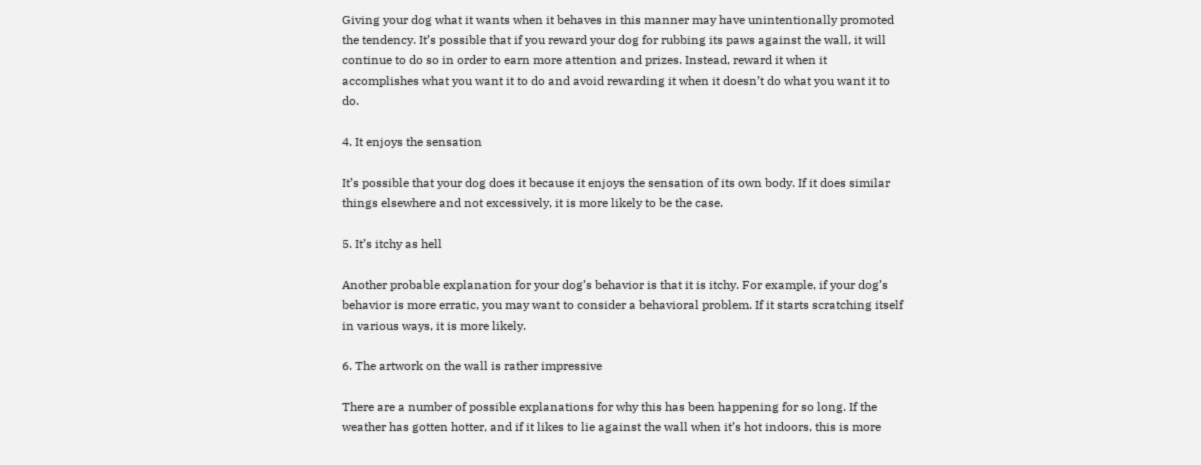Giving your dog what it wants when it behaves in this manner may have unintentionally promoted the tendency. It’s possible that if you reward your dog for rubbing its paws against the wall, it will continue to do so in order to earn more attention and prizes. Instead, reward it when it accomplishes what you want it to do and avoid rewarding it when it doesn’t do what you want it to do.

4. It enjoys the sensation

It’s possible that your dog does it because it enjoys the sensation of its own body. If it does similar things elsewhere and not excessively, it is more likely to be the case.

5. It’s itchy as hell

Another probable explanation for your dog’s behavior is that it is itchy. For example, if your dog’s behavior is more erratic, you may want to consider a behavioral problem. If it starts scratching itself in various ways, it is more likely.

6. The artwork on the wall is rather impressive

There are a number of possible explanations for why this has been happening for so long. If the weather has gotten hotter, and if it likes to lie against the wall when it’s hot indoors, this is more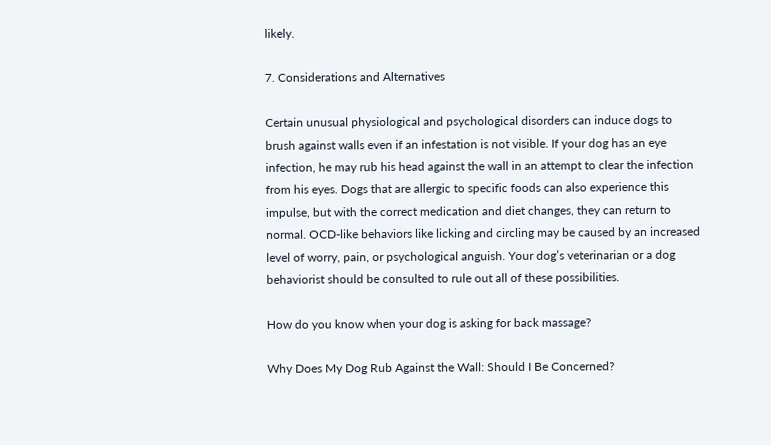likely.

7. Considerations and Alternatives

Certain unusual physiological and psychological disorders can induce dogs to brush against walls even if an infestation is not visible. If your dog has an eye infection, he may rub his head against the wall in an attempt to clear the infection from his eyes. Dogs that are allergic to specific foods can also experience this impulse, but with the correct medication and diet changes, they can return to normal. OCD-like behaviors like licking and circling may be caused by an increased level of worry, pain, or psychological anguish. Your dog’s veterinarian or a dog behaviorist should be consulted to rule out all of these possibilities.

How do you know when your dog is asking for back massage?

Why Does My Dog Rub Against the Wall: Should I Be Concerned?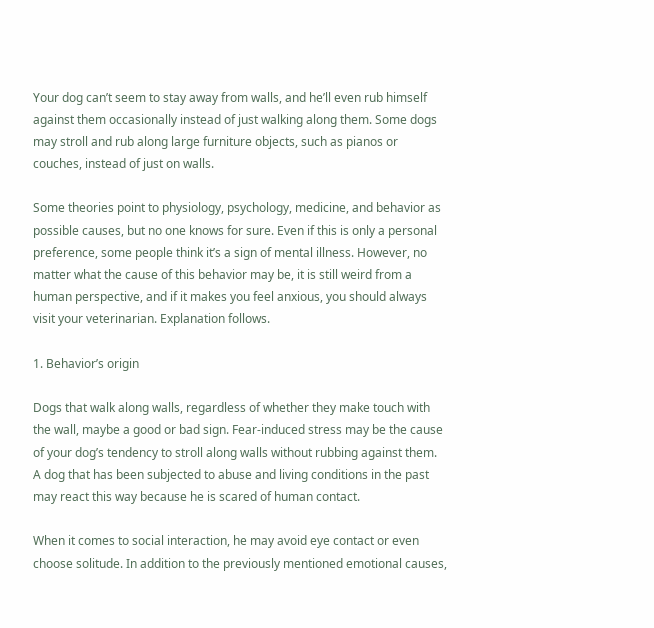Your dog can’t seem to stay away from walls, and he’ll even rub himself against them occasionally instead of just walking along them. Some dogs may stroll and rub along large furniture objects, such as pianos or couches, instead of just on walls.

Some theories point to physiology, psychology, medicine, and behavior as possible causes, but no one knows for sure. Even if this is only a personal preference, some people think it’s a sign of mental illness. However, no matter what the cause of this behavior may be, it is still weird from a human perspective, and if it makes you feel anxious, you should always visit your veterinarian. Explanation follows.

1. Behavior’s origin

Dogs that walk along walls, regardless of whether they make touch with the wall, maybe a good or bad sign. Fear-induced stress may be the cause of your dog’s tendency to stroll along walls without rubbing against them. A dog that has been subjected to abuse and living conditions in the past may react this way because he is scared of human contact.

When it comes to social interaction, he may avoid eye contact or even choose solitude. In addition to the previously mentioned emotional causes,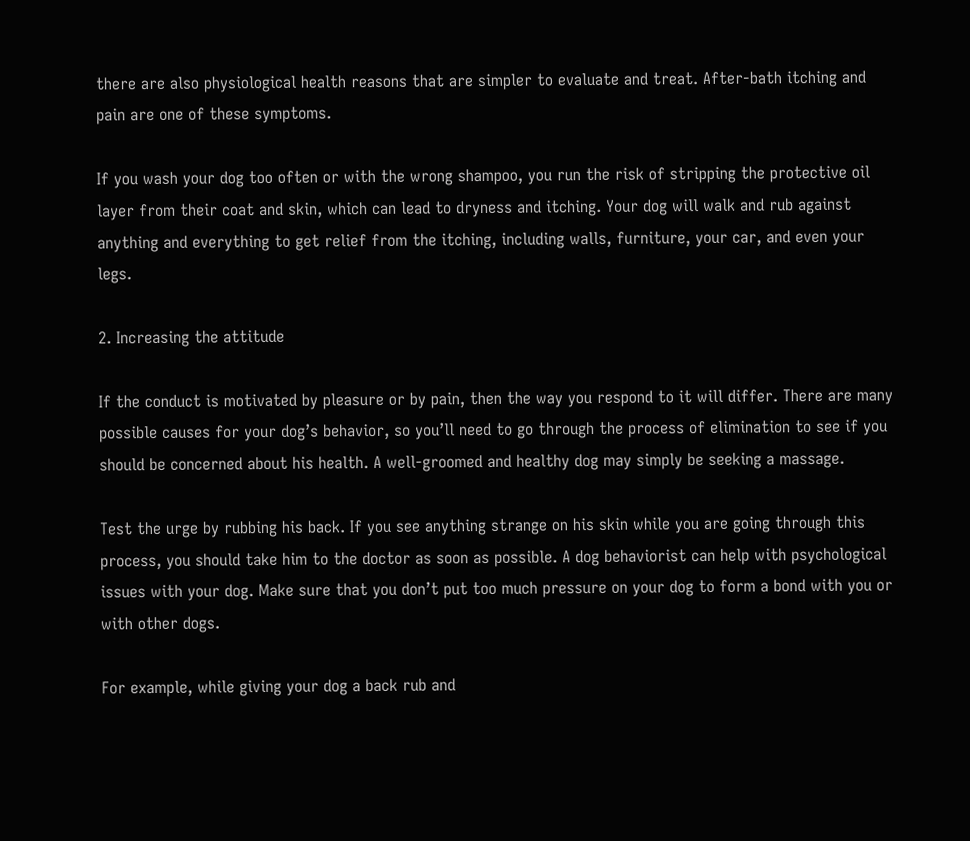there are also physiological health reasons that are simpler to evaluate and treat. After-bath itching and pain are one of these symptoms.

If you wash your dog too often or with the wrong shampoo, you run the risk of stripping the protective oil layer from their coat and skin, which can lead to dryness and itching. Your dog will walk and rub against anything and everything to get relief from the itching, including walls, furniture, your car, and even your legs.

2. Increasing the attitude

If the conduct is motivated by pleasure or by pain, then the way you respond to it will differ. There are many possible causes for your dog’s behavior, so you’ll need to go through the process of elimination to see if you should be concerned about his health. A well-groomed and healthy dog may simply be seeking a massage.

Test the urge by rubbing his back. If you see anything strange on his skin while you are going through this process, you should take him to the doctor as soon as possible. A dog behaviorist can help with psychological issues with your dog. Make sure that you don’t put too much pressure on your dog to form a bond with you or with other dogs.

For example, while giving your dog a back rub and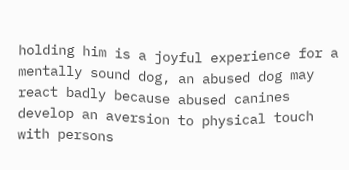holding him is a joyful experience for a mentally sound dog, an abused dog may react badly because abused canines develop an aversion to physical touch with persons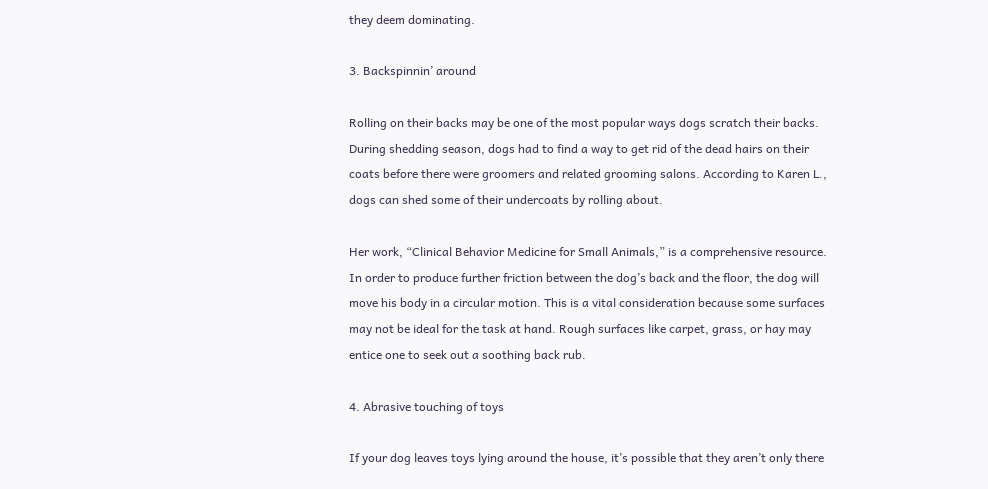they deem dominating.

3. Backspinnin’ around

Rolling on their backs may be one of the most popular ways dogs scratch their backs. During shedding season, dogs had to find a way to get rid of the dead hairs on their coats before there were groomers and related grooming salons. According to Karen L., dogs can shed some of their undercoats by rolling about.

Her work, “Clinical Behavior Medicine for Small Animals,” is a comprehensive resource. In order to produce further friction between the dog’s back and the floor, the dog will move his body in a circular motion. This is a vital consideration because some surfaces may not be ideal for the task at hand. Rough surfaces like carpet, grass, or hay may entice one to seek out a soothing back rub.

4. Abrasive touching of toys

If your dog leaves toys lying around the house, it’s possible that they aren’t only there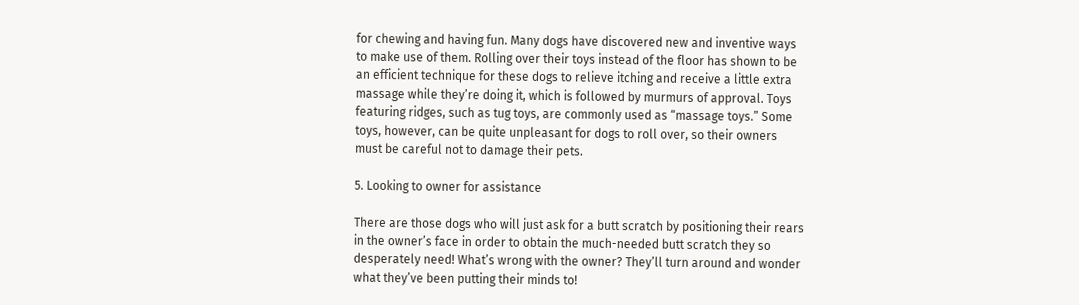for chewing and having fun. Many dogs have discovered new and inventive ways to make use of them. Rolling over their toys instead of the floor has shown to be an efficient technique for these dogs to relieve itching and receive a little extra massage while they’re doing it, which is followed by murmurs of approval. Toys featuring ridges, such as tug toys, are commonly used as “massage toys.” Some toys, however, can be quite unpleasant for dogs to roll over, so their owners must be careful not to damage their pets.

5. Looking to owner for assistance

There are those dogs who will just ask for a butt scratch by positioning their rears in the owner’s face in order to obtain the much-needed butt scratch they so desperately need! What’s wrong with the owner? They’ll turn around and wonder what they’ve been putting their minds to!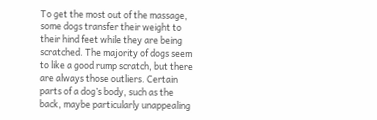To get the most out of the massage, some dogs transfer their weight to their hind feet while they are being scratched. The majority of dogs seem to like a good rump scratch, but there are always those outliers. Certain parts of a dog’s body, such as the back, maybe particularly unappealing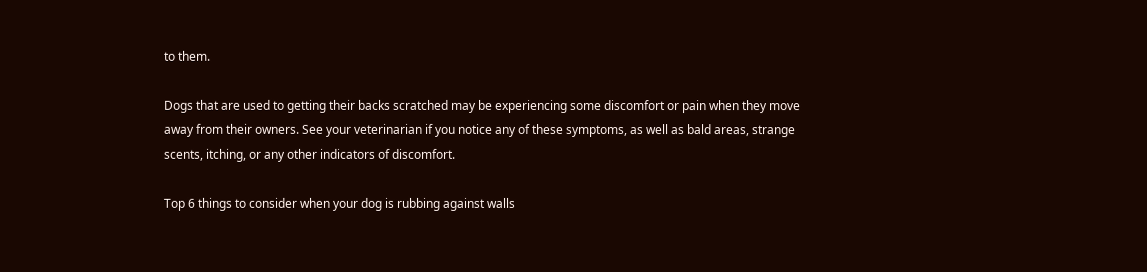to them.

Dogs that are used to getting their backs scratched may be experiencing some discomfort or pain when they move away from their owners. See your veterinarian if you notice any of these symptoms, as well as bald areas, strange scents, itching, or any other indicators of discomfort.

Top 6 things to consider when your dog is rubbing against walls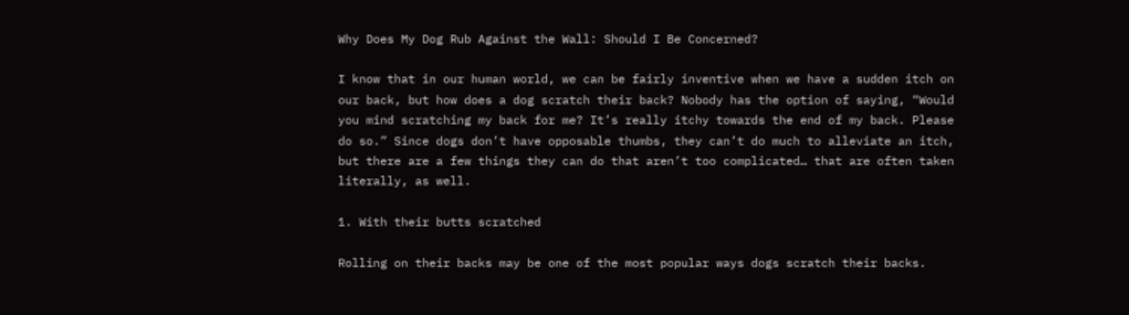Why Does My Dog Rub Against the Wall: Should I Be Concerned?

I know that in our human world, we can be fairly inventive when we have a sudden itch on our back, but how does a dog scratch their back? Nobody has the option of saying, “Would you mind scratching my back for me? It’s really itchy towards the end of my back. Please do so.” Since dogs don’t have opposable thumbs, they can’t do much to alleviate an itch, but there are a few things they can do that aren’t too complicated… that are often taken literally, as well.

1. With their butts scratched

Rolling on their backs may be one of the most popular ways dogs scratch their backs.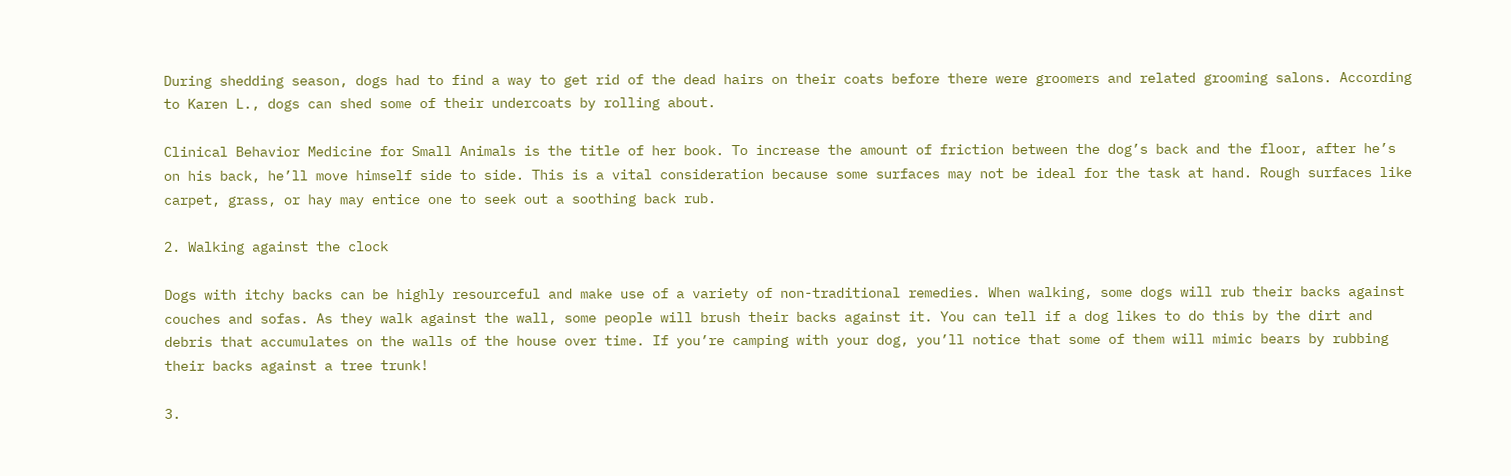During shedding season, dogs had to find a way to get rid of the dead hairs on their coats before there were groomers and related grooming salons. According to Karen L., dogs can shed some of their undercoats by rolling about.

Clinical Behavior Medicine for Small Animals is the title of her book. To increase the amount of friction between the dog’s back and the floor, after he’s on his back, he’ll move himself side to side. This is a vital consideration because some surfaces may not be ideal for the task at hand. Rough surfaces like carpet, grass, or hay may entice one to seek out a soothing back rub.

2. Walking against the clock

Dogs with itchy backs can be highly resourceful and make use of a variety of non-traditional remedies. When walking, some dogs will rub their backs against couches and sofas. As they walk against the wall, some people will brush their backs against it. You can tell if a dog likes to do this by the dirt and debris that accumulates on the walls of the house over time. If you’re camping with your dog, you’ll notice that some of them will mimic bears by rubbing their backs against a tree trunk!

3.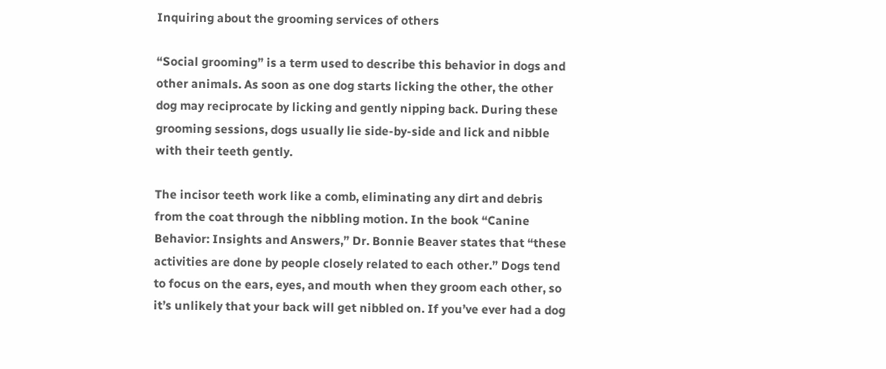Inquiring about the grooming services of others

“Social grooming” is a term used to describe this behavior in dogs and other animals. As soon as one dog starts licking the other, the other dog may reciprocate by licking and gently nipping back. During these grooming sessions, dogs usually lie side-by-side and lick and nibble with their teeth gently.

The incisor teeth work like a comb, eliminating any dirt and debris from the coat through the nibbling motion. In the book “Canine Behavior: Insights and Answers,” Dr. Bonnie Beaver states that “these activities are done by people closely related to each other.” Dogs tend to focus on the ears, eyes, and mouth when they groom each other, so it’s unlikely that your back will get nibbled on. If you’ve ever had a dog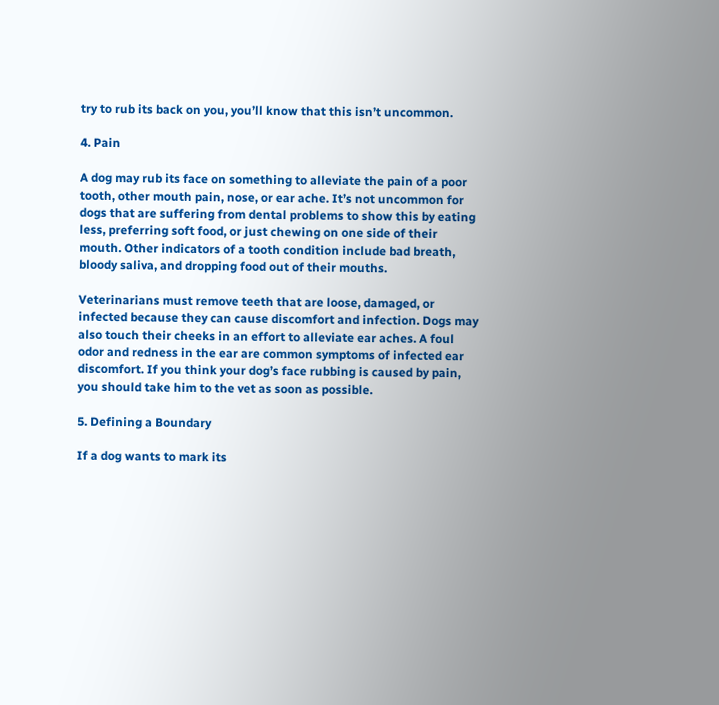try to rub its back on you, you’ll know that this isn’t uncommon.

4. Pain

A dog may rub its face on something to alleviate the pain of a poor tooth, other mouth pain, nose, or ear ache. It’s not uncommon for dogs that are suffering from dental problems to show this by eating less, preferring soft food, or just chewing on one side of their mouth. Other indicators of a tooth condition include bad breath, bloody saliva, and dropping food out of their mouths.

Veterinarians must remove teeth that are loose, damaged, or infected because they can cause discomfort and infection. Dogs may also touch their cheeks in an effort to alleviate ear aches. A foul odor and redness in the ear are common symptoms of infected ear discomfort. If you think your dog’s face rubbing is caused by pain, you should take him to the vet as soon as possible.

5. Defining a Boundary

If a dog wants to mark its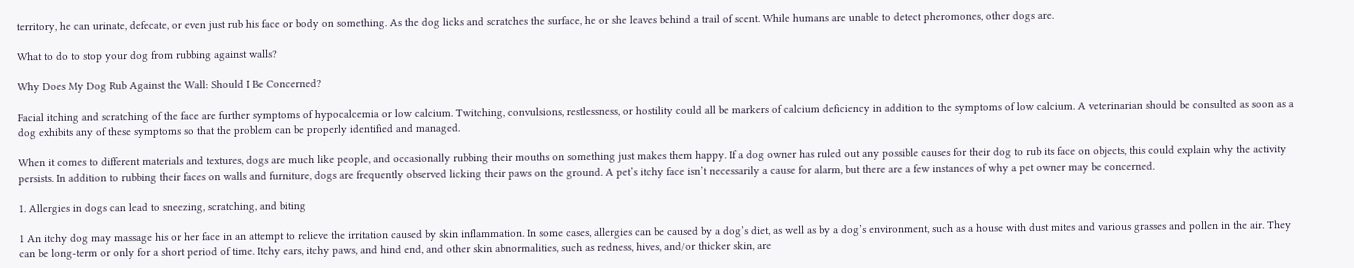territory, he can urinate, defecate, or even just rub his face or body on something. As the dog licks and scratches the surface, he or she leaves behind a trail of scent. While humans are unable to detect pheromones, other dogs are.

What to do to stop your dog from rubbing against walls?

Why Does My Dog Rub Against the Wall: Should I Be Concerned?

Facial itching and scratching of the face are further symptoms of hypocalcemia or low calcium. Twitching, convulsions, restlessness, or hostility could all be markers of calcium deficiency in addition to the symptoms of low calcium. A veterinarian should be consulted as soon as a dog exhibits any of these symptoms so that the problem can be properly identified and managed.

When it comes to different materials and textures, dogs are much like people, and occasionally rubbing their mouths on something just makes them happy. If a dog owner has ruled out any possible causes for their dog to rub its face on objects, this could explain why the activity persists. In addition to rubbing their faces on walls and furniture, dogs are frequently observed licking their paws on the ground. A pet’s itchy face isn’t necessarily a cause for alarm, but there are a few instances of why a pet owner may be concerned.

1. Allergies in dogs can lead to sneezing, scratching, and biting

1 An itchy dog may massage his or her face in an attempt to relieve the irritation caused by skin inflammation. In some cases, allergies can be caused by a dog’s diet, as well as by a dog’s environment, such as a house with dust mites and various grasses and pollen in the air. They can be long-term or only for a short period of time. Itchy ears, itchy paws, and hind end, and other skin abnormalities, such as redness, hives, and/or thicker skin, are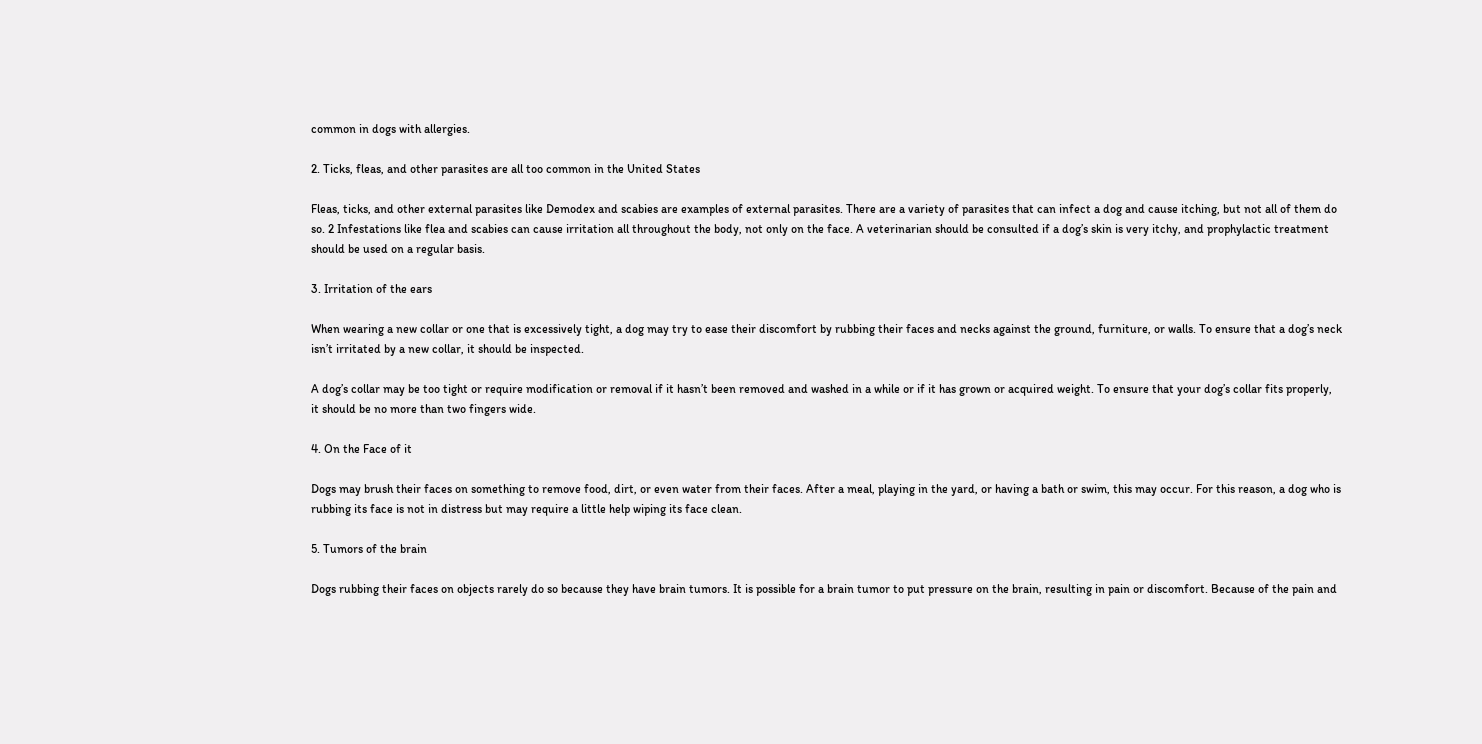common in dogs with allergies.

2. Ticks, fleas, and other parasites are all too common in the United States

Fleas, ticks, and other external parasites like Demodex and scabies are examples of external parasites. There are a variety of parasites that can infect a dog and cause itching, but not all of them do so. 2 Infestations like flea and scabies can cause irritation all throughout the body, not only on the face. A veterinarian should be consulted if a dog’s skin is very itchy, and prophylactic treatment should be used on a regular basis.

3. Irritation of the ears

When wearing a new collar or one that is excessively tight, a dog may try to ease their discomfort by rubbing their faces and necks against the ground, furniture, or walls. To ensure that a dog’s neck isn’t irritated by a new collar, it should be inspected.

A dog’s collar may be too tight or require modification or removal if it hasn’t been removed and washed in a while or if it has grown or acquired weight. To ensure that your dog’s collar fits properly, it should be no more than two fingers wide.

4. On the Face of it

Dogs may brush their faces on something to remove food, dirt, or even water from their faces. After a meal, playing in the yard, or having a bath or swim, this may occur. For this reason, a dog who is rubbing its face is not in distress but may require a little help wiping its face clean.

5. Tumors of the brain

Dogs rubbing their faces on objects rarely do so because they have brain tumors. It is possible for a brain tumor to put pressure on the brain, resulting in pain or discomfort. Because of the pain and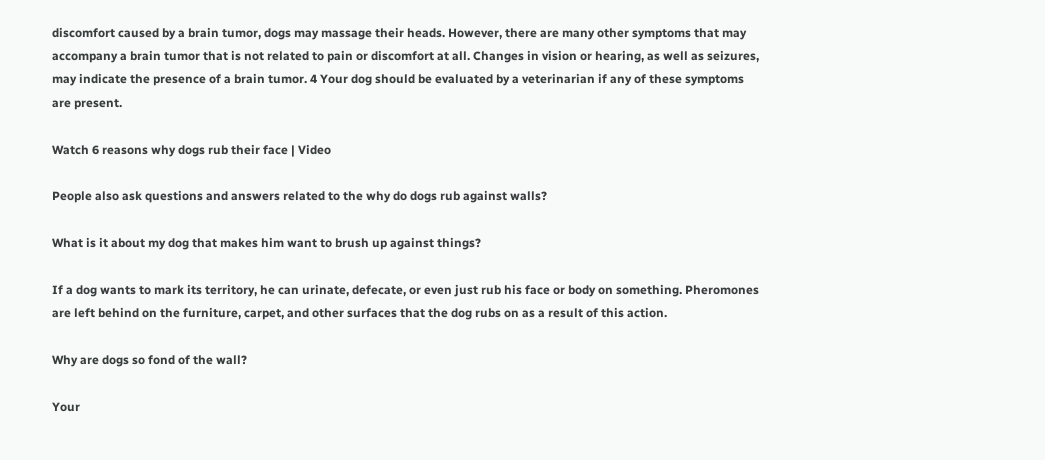discomfort caused by a brain tumor, dogs may massage their heads. However, there are many other symptoms that may accompany a brain tumor that is not related to pain or discomfort at all. Changes in vision or hearing, as well as seizures, may indicate the presence of a brain tumor. 4 Your dog should be evaluated by a veterinarian if any of these symptoms are present.

Watch 6 reasons why dogs rub their face | Video

People also ask questions and answers related to the why do dogs rub against walls?

What is it about my dog that makes him want to brush up against things?

If a dog wants to mark its territory, he can urinate, defecate, or even just rub his face or body on something. Pheromones are left behind on the furniture, carpet, and other surfaces that the dog rubs on as a result of this action.

Why are dogs so fond of the wall?

Your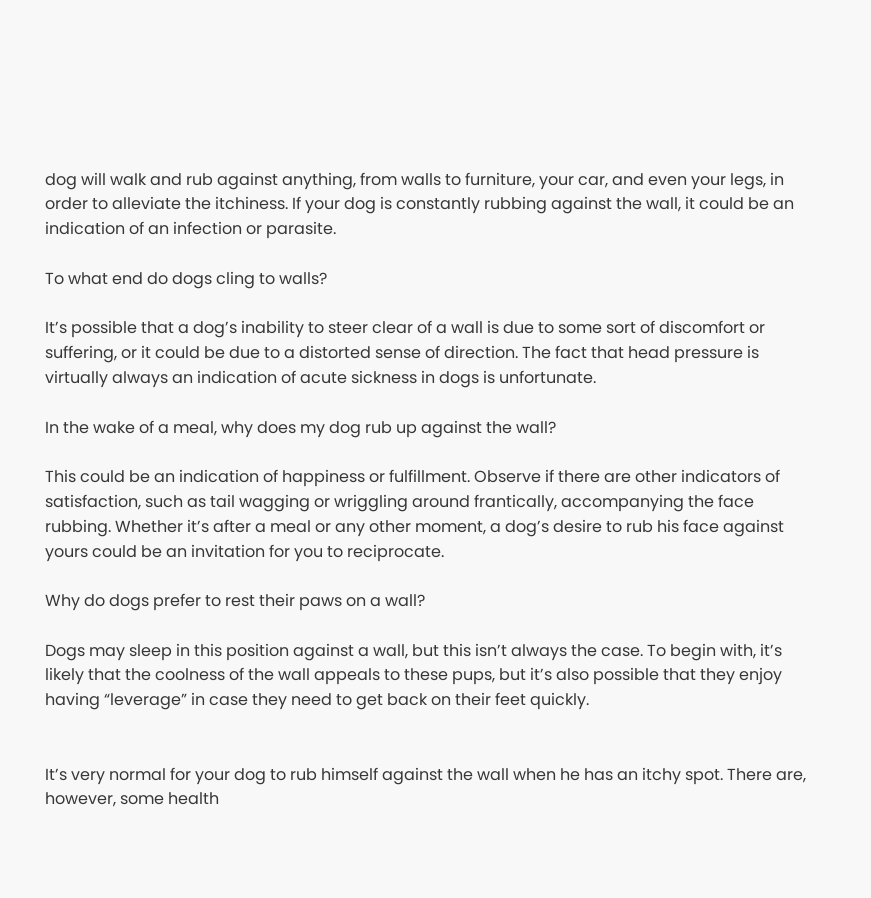dog will walk and rub against anything, from walls to furniture, your car, and even your legs, in order to alleviate the itchiness. If your dog is constantly rubbing against the wall, it could be an indication of an infection or parasite.

To what end do dogs cling to walls?

It’s possible that a dog’s inability to steer clear of a wall is due to some sort of discomfort or suffering, or it could be due to a distorted sense of direction. The fact that head pressure is virtually always an indication of acute sickness in dogs is unfortunate.

In the wake of a meal, why does my dog rub up against the wall?

This could be an indication of happiness or fulfillment. Observe if there are other indicators of satisfaction, such as tail wagging or wriggling around frantically, accompanying the face rubbing. Whether it’s after a meal or any other moment, a dog’s desire to rub his face against yours could be an invitation for you to reciprocate.

Why do dogs prefer to rest their paws on a wall?

Dogs may sleep in this position against a wall, but this isn’t always the case. To begin with, it’s likely that the coolness of the wall appeals to these pups, but it’s also possible that they enjoy having “leverage” in case they need to get back on their feet quickly.


It’s very normal for your dog to rub himself against the wall when he has an itchy spot. There are, however, some health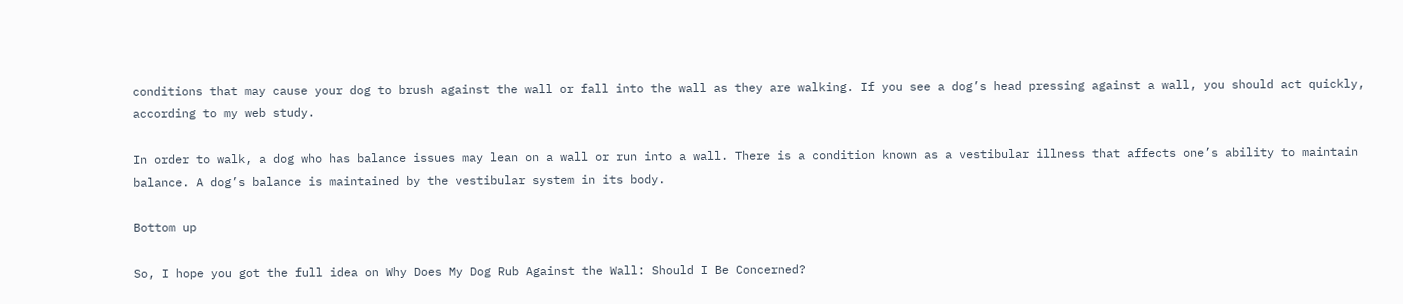conditions that may cause your dog to brush against the wall or fall into the wall as they are walking. If you see a dog’s head pressing against a wall, you should act quickly, according to my web study.

In order to walk, a dog who has balance issues may lean on a wall or run into a wall. There is a condition known as a vestibular illness that affects one’s ability to maintain balance. A dog’s balance is maintained by the vestibular system in its body.

Bottom up

So, I hope you got the full idea on Why Does My Dog Rub Against the Wall: Should I Be Concerned?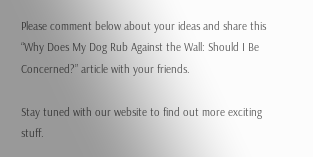Please comment below about your ideas and share this “Why Does My Dog Rub Against the Wall: Should I Be Concerned?” article with your friends.

Stay tuned with our website to find out more exciting stuff.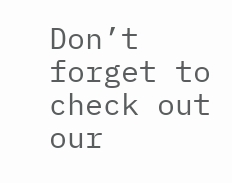Don’t forget to check out our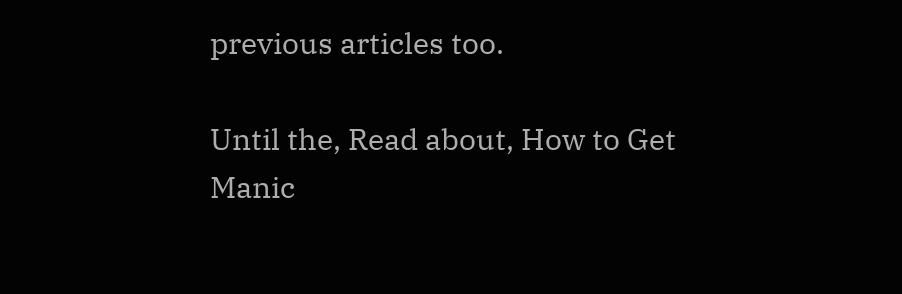previous articles too.

Until the, Read about, How to Get Manic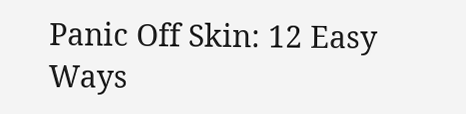Panic Off Skin: 12 Easy Ways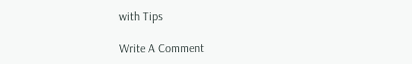with Tips

Write A Comment